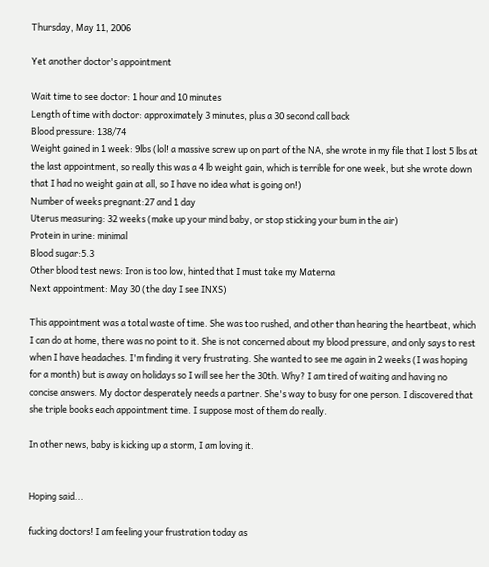Thursday, May 11, 2006

Yet another doctor's appointment

Wait time to see doctor: 1 hour and 10 minutes
Length of time with doctor: approximately 3 minutes, plus a 30 second call back
Blood pressure: 138/74
Weight gained in 1 week: 9lbs (lol! a massive screw up on part of the NA, she wrote in my file that I lost 5 lbs at the last appointment, so really this was a 4 lb weight gain, which is terrible for one week, but she wrote down that I had no weight gain at all, so I have no idea what is going on!)
Number of weeks pregnant:27 and 1 day
Uterus measuring: 32 weeks (make up your mind baby, or stop sticking your bum in the air)
Protein in urine: minimal
Blood sugar:5.3
Other blood test news: Iron is too low, hinted that I must take my Materna
Next appointment: May 30 (the day I see INXS)

This appointment was a total waste of time. She was too rushed, and other than hearing the heartbeat, which I can do at home, there was no point to it. She is not concerned about my blood pressure, and only says to rest when I have headaches. I'm finding it very frustrating. She wanted to see me again in 2 weeks (I was hoping for a month) but is away on holidays so I will see her the 30th. Why? I am tired of waiting and having no concise answers. My doctor desperately needs a partner. She's way to busy for one person. I discovered that she triple books each appointment time. I suppose most of them do really.

In other news, baby is kicking up a storm, I am loving it.


Hoping said...

fucking doctors! I am feeling your frustration today as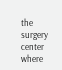the surgery center where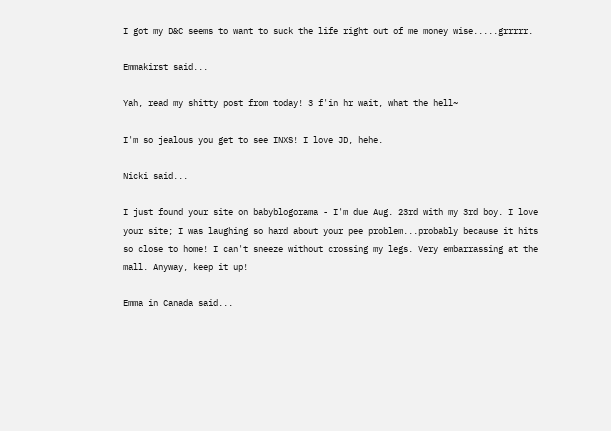I got my D&C seems to want to suck the life right out of me money wise.....grrrrr.

Emmakirst said...

Yah, read my shitty post from today! 3 f'in hr wait, what the hell~

I'm so jealous you get to see INXS! I love JD, hehe.

Nicki said...

I just found your site on babyblogorama - I'm due Aug. 23rd with my 3rd boy. I love your site; I was laughing so hard about your pee problem...probably because it hits so close to home! I can't sneeze without crossing my legs. Very embarrassing at the mall. Anyway, keep it up!

Emma in Canada said...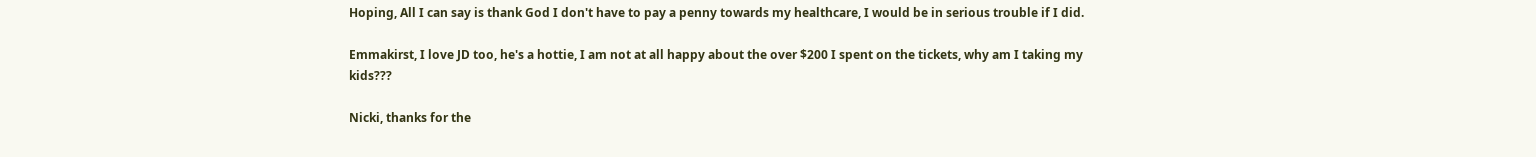Hoping, All I can say is thank God I don't have to pay a penny towards my healthcare, I would be in serious trouble if I did.

Emmakirst, I love JD too, he's a hottie, I am not at all happy about the over $200 I spent on the tickets, why am I taking my kids???

Nicki, thanks for the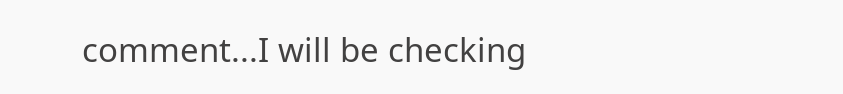comment...I will be checking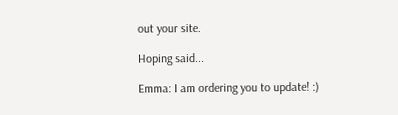out your site.

Hoping said...

Emma: I am ordering you to update! :)